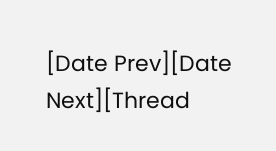[Date Prev][Date Next][Thread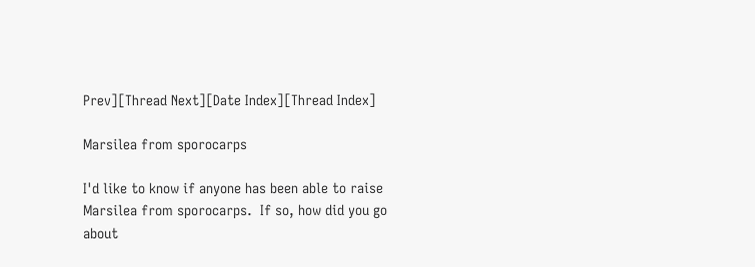Prev][Thread Next][Date Index][Thread Index]

Marsilea from sporocarps

I'd like to know if anyone has been able to raise
Marsilea from sporocarps.  If so, how did you go about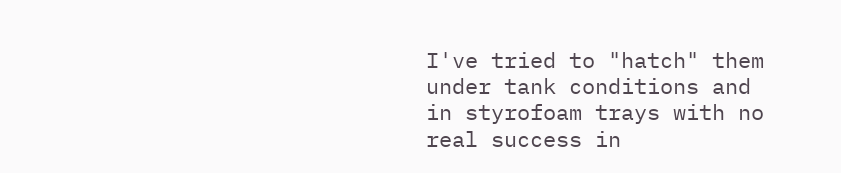I've tried to "hatch" them under tank conditions and
in styrofoam trays with no real success in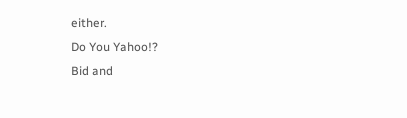either.
Do You Yahoo!?
Bid and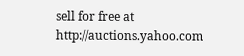sell for free at http://auctions.yahoo.com